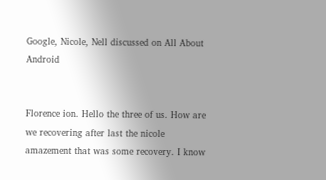Google, Nicole, Nell discussed on All About Android


Florence ion. Hello the three of us. How are we recovering after last the nicole amazement that was some recovery. I know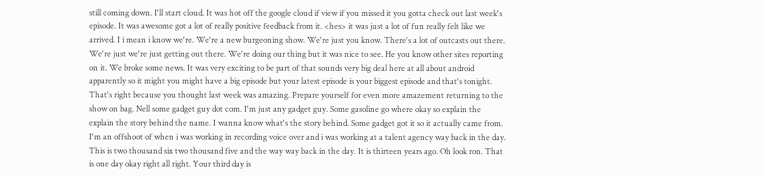still coming down. I'll start cloud. It was hot off the google cloud if view if you missed it you gotta check out last week's episode. It was awesome got a lot of really positive feedback from it. <hes> it was just a lot of fun really felt like we arrived. I i mean i know we're. We're a new burgeoning show. We're just you know. There's a lot of outcasts out there. We're just we're just getting out there. We're doing our thing but it was nice to see. He you know other sites reporting on it. We broke some news. It was very exciting to be part of that sounds very big deal here at all about android apparently so it might you might have a big episode but your latest episode is your biggest episode and that's tonight. That's right because you thought last week was amazing. Prepare yourself for even more amazement returning to the show on bag. Nell some gadget guy dot com. I'm just any gadget guy. Some gasoline go where okay so explain the explain the story behind the name. I wanna know what's the story behind. Some gadget got it so it actually came from. I'm an offshoot of when i was working in recording voice over and i was working at a talent agency way back in the day. This is two thousand six two thousand five and the way way back in the day. It is thirteen years ago. Oh look ron. That is one day okay right all right. Your third day is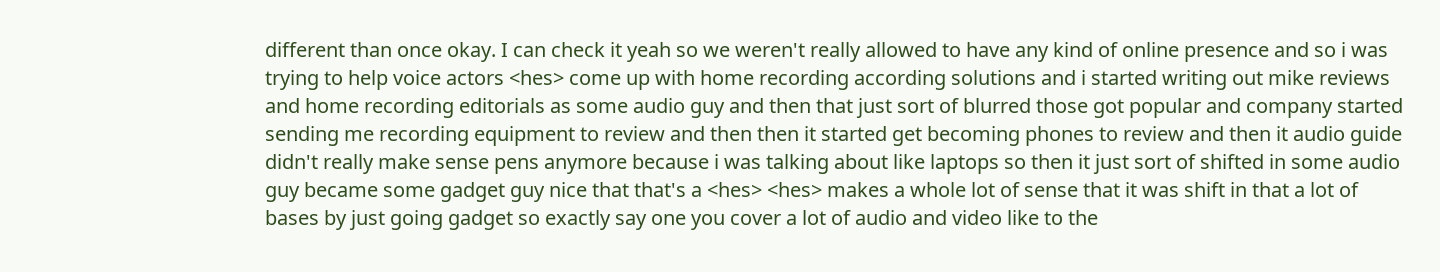different than once okay. I can check it yeah so we weren't really allowed to have any kind of online presence and so i was trying to help voice actors <hes> come up with home recording according solutions and i started writing out mike reviews and home recording editorials as some audio guy and then that just sort of blurred those got popular and company started sending me recording equipment to review and then then it started get becoming phones to review and then it audio guide didn't really make sense pens anymore because i was talking about like laptops so then it just sort of shifted in some audio guy became some gadget guy nice that that's a <hes> <hes> makes a whole lot of sense that it was shift in that a lot of bases by just going gadget so exactly say one you cover a lot of audio and video like to the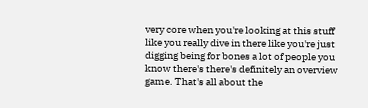very core when you're looking at this stuff like you really dive in there like you're just digging being for bones a lot of people you know there's there's definitely an overview game. That's all about the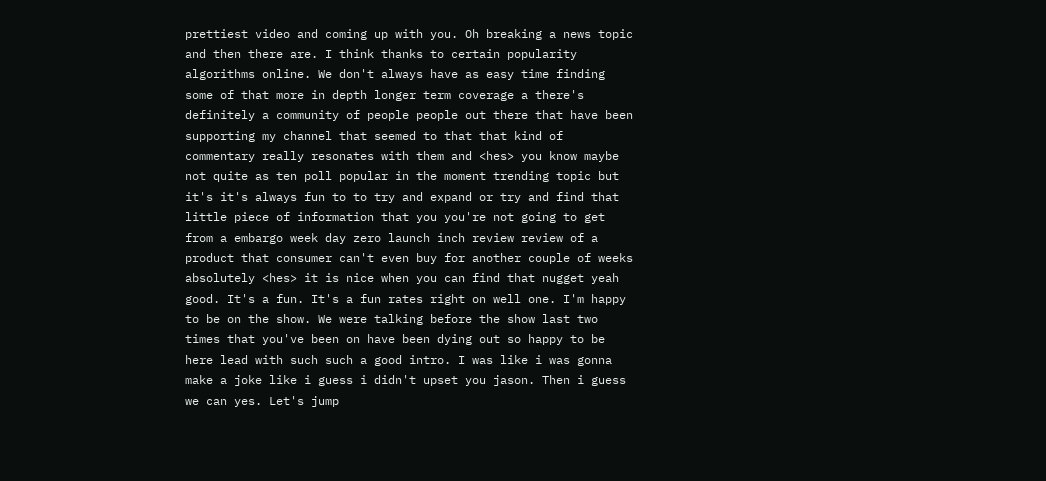prettiest video and coming up with you. Oh breaking a news topic and then there are. I think thanks to certain popularity algorithms online. We don't always have as easy time finding some of that more in depth longer term coverage a there's definitely a community of people people out there that have been supporting my channel that seemed to that that kind of commentary really resonates with them and <hes> you know maybe not quite as ten poll popular in the moment trending topic but it's it's always fun to to try and expand or try and find that little piece of information that you you're not going to get from a embargo week day zero launch inch review review of a product that consumer can't even buy for another couple of weeks absolutely <hes> it is nice when you can find that nugget yeah good. It's a fun. It's a fun rates right on well one. I'm happy to be on the show. We were talking before the show last two times that you've been on have been dying out so happy to be here lead with such such a good intro. I was like i was gonna make a joke like i guess i didn't upset you jason. Then i guess we can yes. Let's jump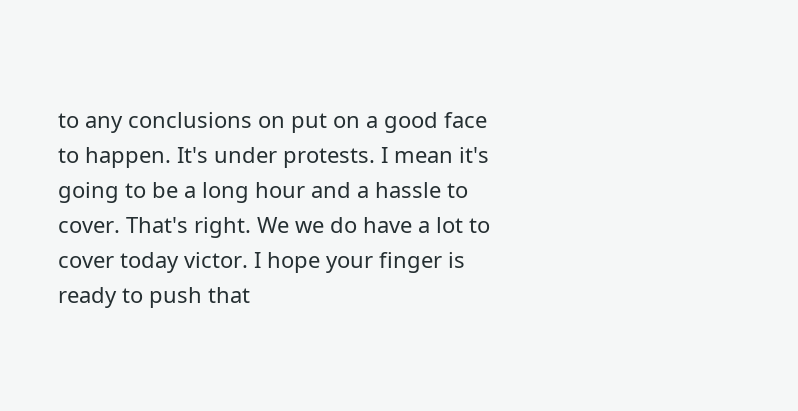to any conclusions on put on a good face to happen. It's under protests. I mean it's going to be a long hour and a hassle to cover. That's right. We we do have a lot to cover today victor. I hope your finger is ready to push that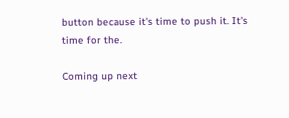button because it's time to push it. It's time for the.

Coming up next